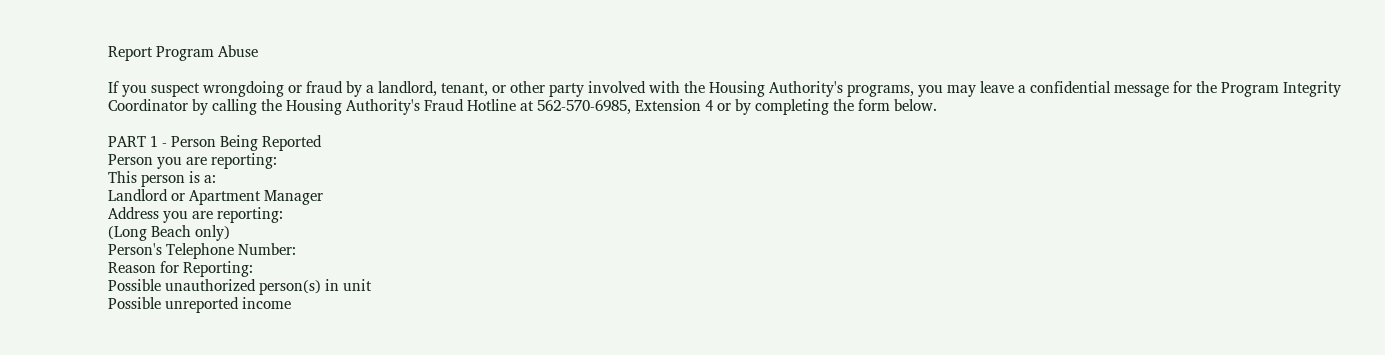Report Program Abuse

If you suspect wrongdoing or fraud by a landlord, tenant, or other party involved with the Housing Authority's programs, you may leave a confidential message for the Program Integrity Coordinator by calling the Housing Authority's Fraud Hotline at 562-570-6985, Extension 4 or by completing the form below.

PART 1 - Person Being Reported
Person you are reporting:
This person is a:
Landlord or Apartment Manager
Address you are reporting:
(Long Beach only)
Person's Telephone Number:
Reason for Reporting:
Possible unauthorized person(s) in unit
Possible unreported income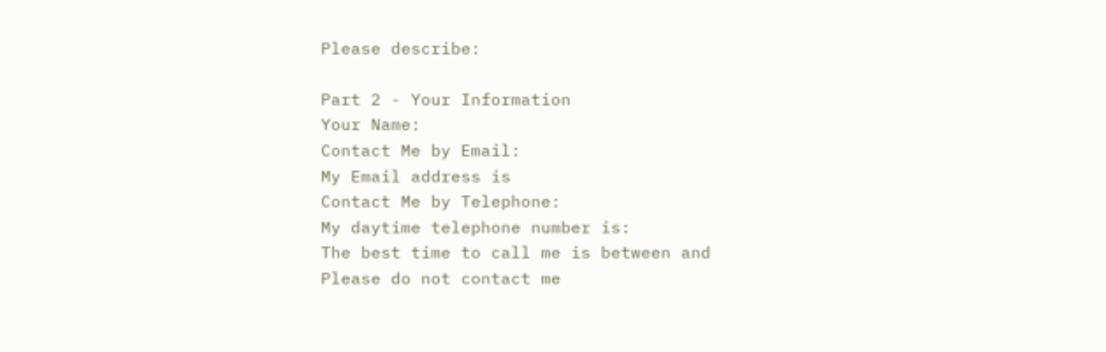Please describe:

Part 2 - Your Information
Your Name:
Contact Me by Email:
My Email address is
Contact Me by Telephone:
My daytime telephone number is:
The best time to call me is between and
Please do not contact me